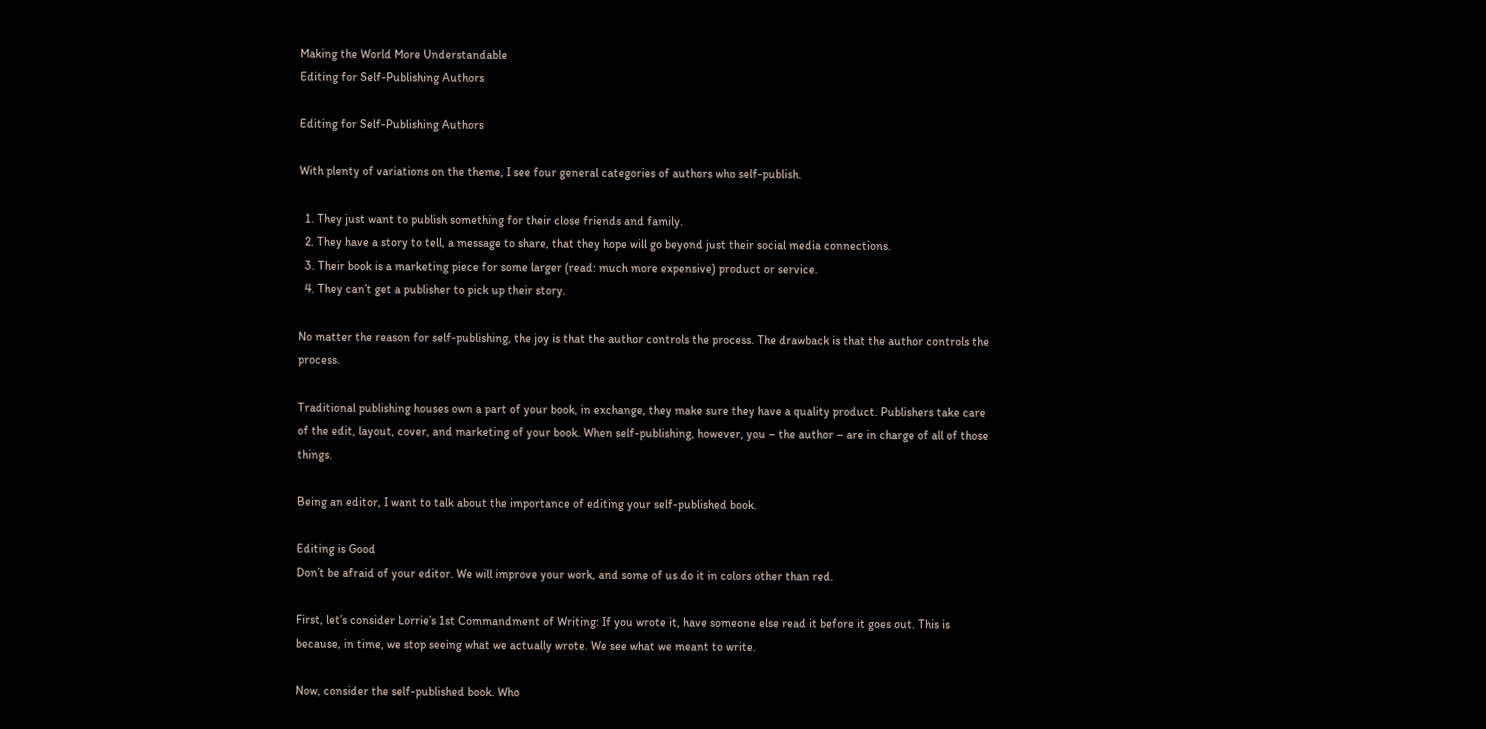Making the World More Understandable
Editing for Self-Publishing Authors

Editing for Self-Publishing Authors

With plenty of variations on the theme, I see four general categories of authors who self-publish.

  1. They just want to publish something for their close friends and family.
  2. They have a story to tell, a message to share, that they hope will go beyond just their social media connections.
  3. Their book is a marketing piece for some larger (read: much more expensive) product or service.
  4. They can’t get a publisher to pick up their story.

No matter the reason for self-publishing, the joy is that the author controls the process. The drawback is that the author controls the process.

Traditional publishing houses own a part of your book, in exchange, they make sure they have a quality product. Publishers take care of the edit, layout, cover, and marketing of your book. When self-publishing, however, you – the author – are in charge of all of those things.

Being an editor, I want to talk about the importance of editing your self-published book.

Editing is Good
Don’t be afraid of your editor. We will improve your work, and some of us do it in colors other than red.

First, let’s consider Lorrie’s 1st Commandment of Writing: If you wrote it, have someone else read it before it goes out. This is because, in time, we stop seeing what we actually wrote. We see what we meant to write.

Now, consider the self-published book. Who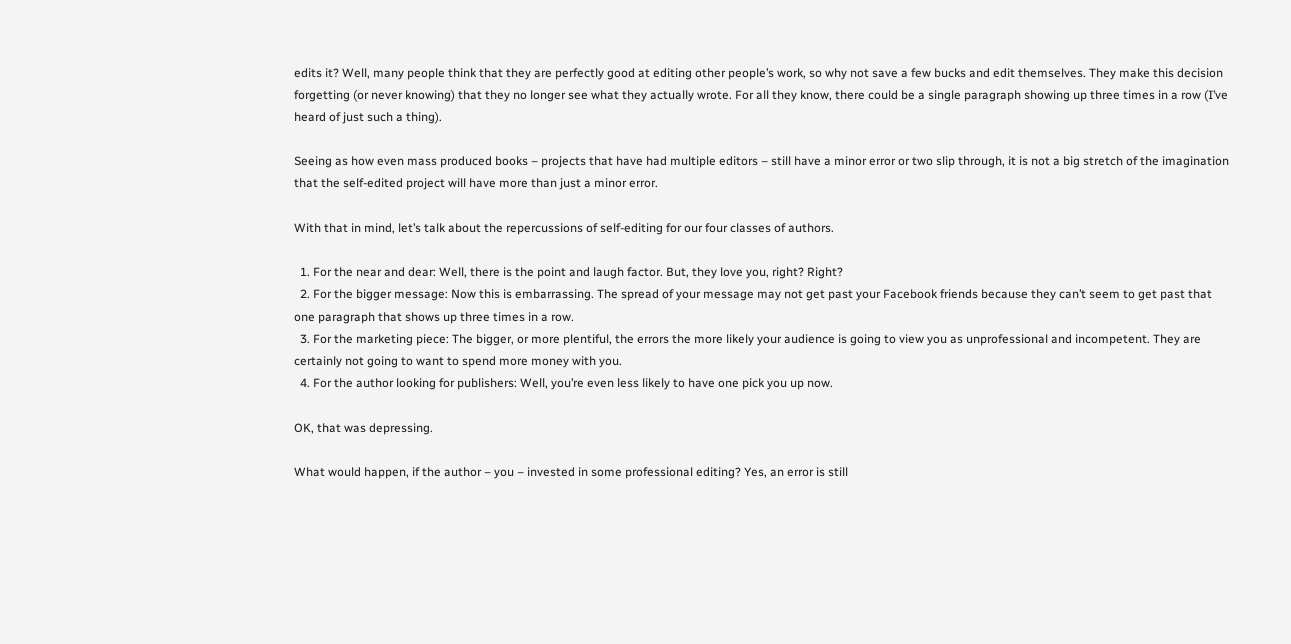edits it? Well, many people think that they are perfectly good at editing other people’s work, so why not save a few bucks and edit themselves. They make this decision forgetting (or never knowing) that they no longer see what they actually wrote. For all they know, there could be a single paragraph showing up three times in a row (I’ve heard of just such a thing).

Seeing as how even mass produced books – projects that have had multiple editors – still have a minor error or two slip through, it is not a big stretch of the imagination that the self-edited project will have more than just a minor error.

With that in mind, let’s talk about the repercussions of self-editing for our four classes of authors.

  1. For the near and dear: Well, there is the point and laugh factor. But, they love you, right? Right?
  2. For the bigger message: Now this is embarrassing. The spread of your message may not get past your Facebook friends because they can’t seem to get past that one paragraph that shows up three times in a row.
  3. For the marketing piece: The bigger, or more plentiful, the errors the more likely your audience is going to view you as unprofessional and incompetent. They are certainly not going to want to spend more money with you.
  4. For the author looking for publishers: Well, you’re even less likely to have one pick you up now.

OK, that was depressing.

What would happen, if the author – you – invested in some professional editing? Yes, an error is still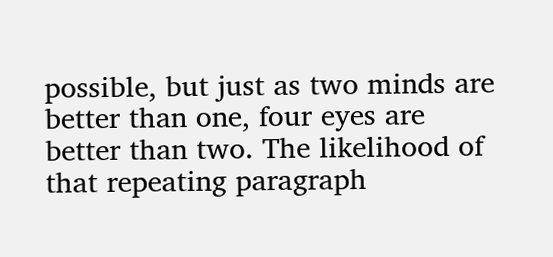possible, but just as two minds are better than one, four eyes are better than two. The likelihood of that repeating paragraph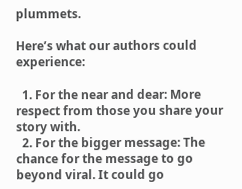plummets.

Here’s what our authors could experience:

  1. For the near and dear: More respect from those you share your story with.
  2. For the bigger message: The chance for the message to go beyond viral. It could go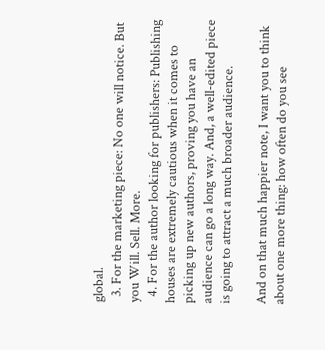global.
  3. For the marketing piece: No one will notice. But you Will. Sell. More.
  4. For the author looking for publishers: Publishing houses are extremely cautious when it comes to picking up new authors, proving you have an audience can go a long way. And, a well-edited piece is going to attract a much broader audience.

And on that much happier note, I want you to think about one more thing: how often do you see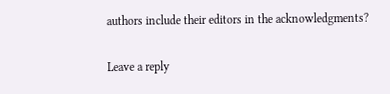authors include their editors in the acknowledgments?

Leave a reply